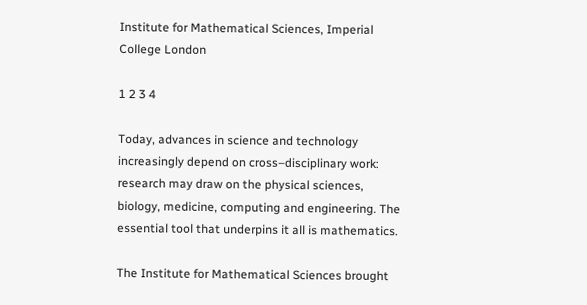Institute for Mathematical Sciences, Imperial College London

1 2 3 4

Today, advances in science and technology increasingly depend on cross–disciplinary work: research may draw on the physical sciences, biology, medicine, computing and engineering. The essential tool that underpins it all is mathematics.

The Institute for Mathematical Sciences brought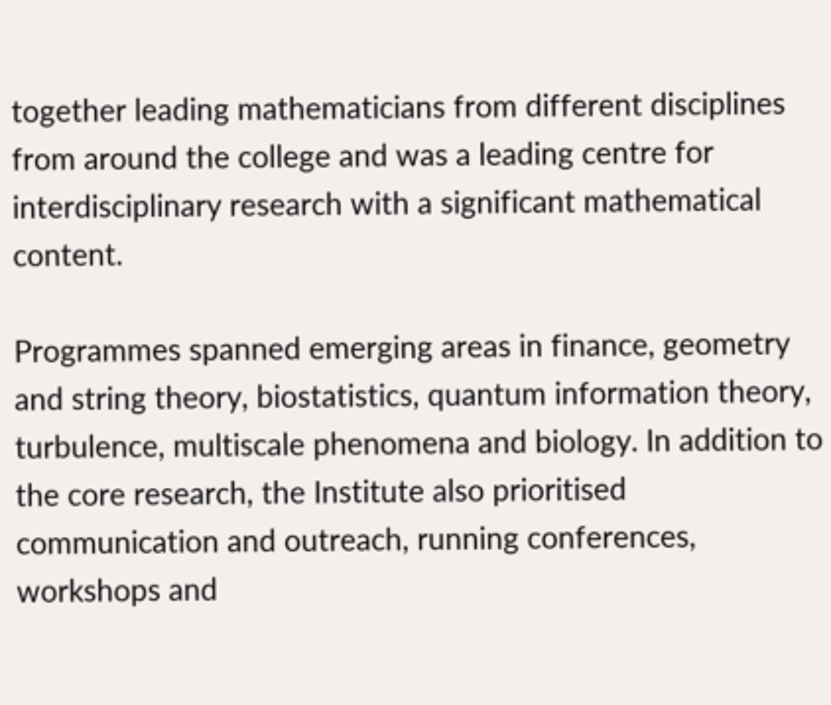together leading mathematicians from different disciplines from around the college and was a leading centre for interdisciplinary research with a significant mathematical content.

Programmes spanned emerging areas in finance, geometry and string theory, biostatistics, quantum information theory, turbulence, multiscale phenomena and biology. In addition to the core research, the Institute also prioritised communication and outreach, running conferences, workshops and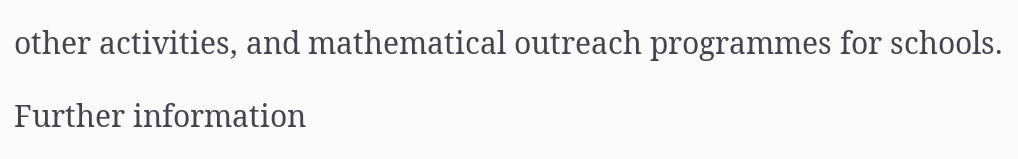other activities, and mathematical outreach programmes for schools.

Further information